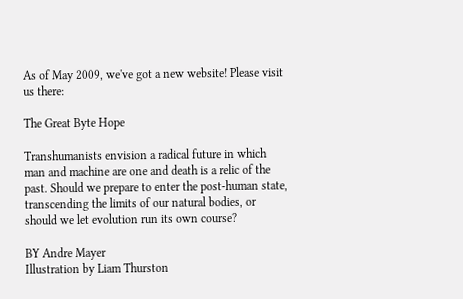As of May 2009, we've got a new website! Please visit us there:

The Great Byte Hope

Transhumanists envision a radical future in which man and machine are one and death is a relic of the past. Should we prepare to enter the post-human state, transcending the limits of our natural bodies, or should we let evolution run its own course?

BY Andre Mayer
Illustration by Liam Thurston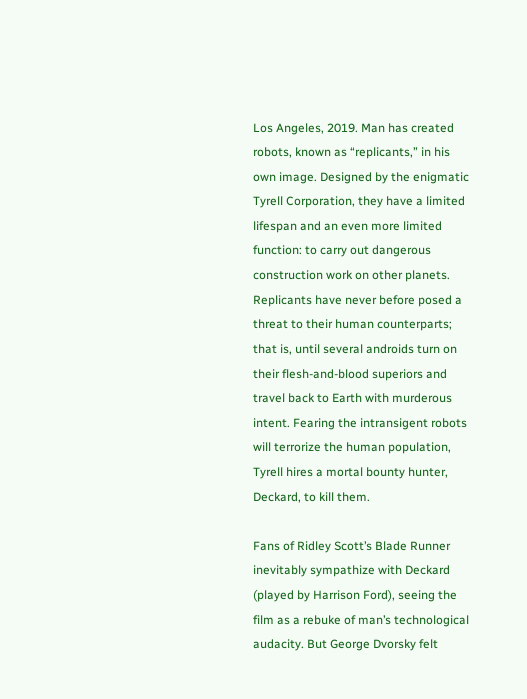Los Angeles, 2019. Man has created robots, known as “replicants,” in his own image. Designed by the enigmatic Tyrell Corporation, they have a limited lifespan and an even more limited function: to carry out dangerous construction work on other planets. Replicants have never before posed a threat to their human counterparts; that is, until several androids turn on their flesh-and-blood superiors and travel back to Earth with murderous intent. Fearing the intransigent robots will terrorize the human population, Tyrell hires a mortal bounty hunter, Deckard, to kill them.

Fans of Ridley Scott’s Blade Runner inevitably sympathize with Deckard (played by Harrison Ford), seeing the film as a rebuke of man’s technological audacity. But George Dvorsky felt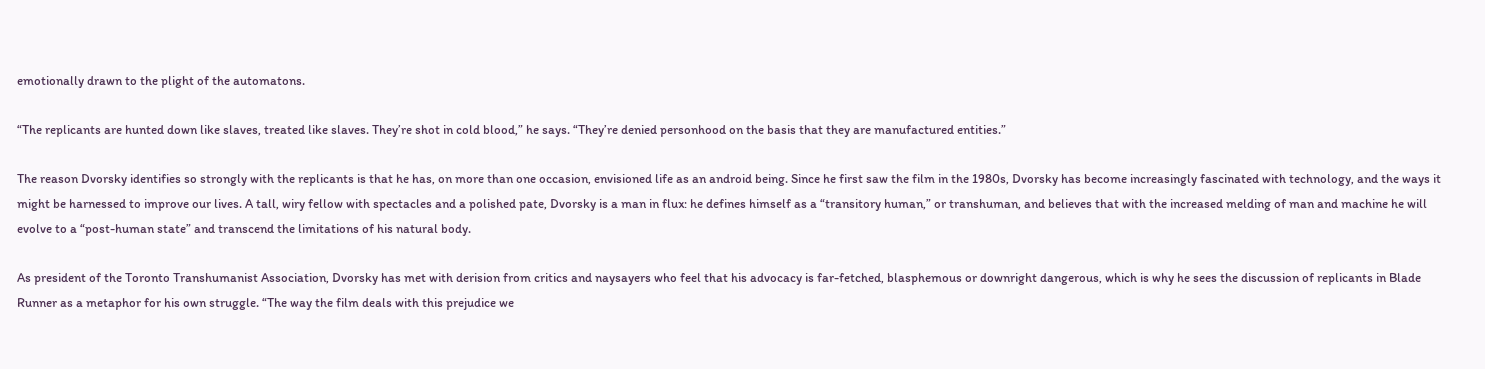emotionally drawn to the plight of the automatons.

“The replicants are hunted down like slaves, treated like slaves. They’re shot in cold blood,” he says. “They’re denied personhood on the basis that they are manufactured entities.”

The reason Dvorsky identifies so strongly with the replicants is that he has, on more than one occasion, envisioned life as an android being. Since he first saw the film in the 1980s, Dvorsky has become increasingly fascinated with technology, and the ways it might be harnessed to improve our lives. A tall, wiry fellow with spectacles and a polished pate, Dvorsky is a man in flux: he defines himself as a “transitory human,” or transhuman, and believes that with the increased melding of man and machine he will evolve to a “post-human state” and transcend the limitations of his natural body.

As president of the Toronto Transhumanist Association, Dvorsky has met with derision from critics and naysayers who feel that his advocacy is far-fetched, blasphemous or downright dangerous, which is why he sees the discussion of replicants in Blade Runner as a metaphor for his own struggle. “The way the film deals with this prejudice we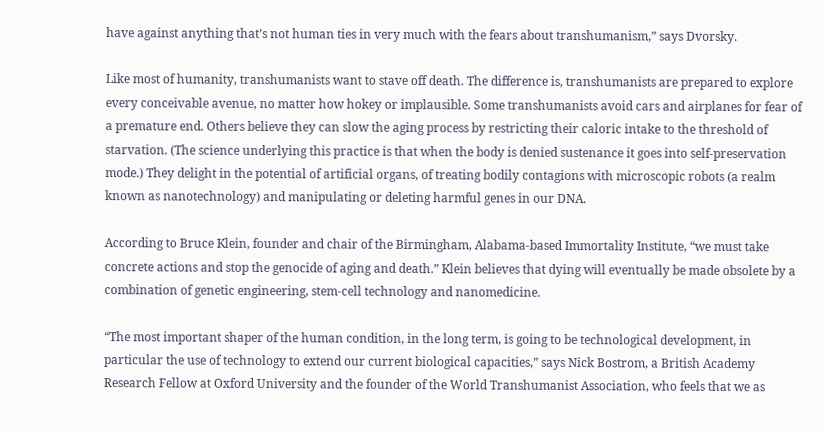have against anything that’s not human ties in very much with the fears about transhumanism,” says Dvorsky.

Like most of humanity, transhumanists want to stave off death. The difference is, transhumanists are prepared to explore every conceivable avenue, no matter how hokey or implausible. Some transhumanists avoid cars and airplanes for fear of a premature end. Others believe they can slow the aging process by restricting their caloric intake to the threshold of starvation. (The science underlying this practice is that when the body is denied sustenance it goes into self-preservation mode.) They delight in the potential of artificial organs, of treating bodily contagions with microscopic robots (a realm known as nanotechnology) and manipulating or deleting harmful genes in our DNA.

According to Bruce Klein, founder and chair of the Birmingham, Alabama-based Immortality Institute, “we must take concrete actions and stop the genocide of aging and death.” Klein believes that dying will eventually be made obsolete by a combination of genetic engineering, stem-cell technology and nanomedicine.

“The most important shaper of the human condition, in the long term, is going to be technological development, in particular the use of technology to extend our current biological capacities,” says Nick Bostrom, a British Academy Research Fellow at Oxford University and the founder of the World Transhumanist Association, who feels that we as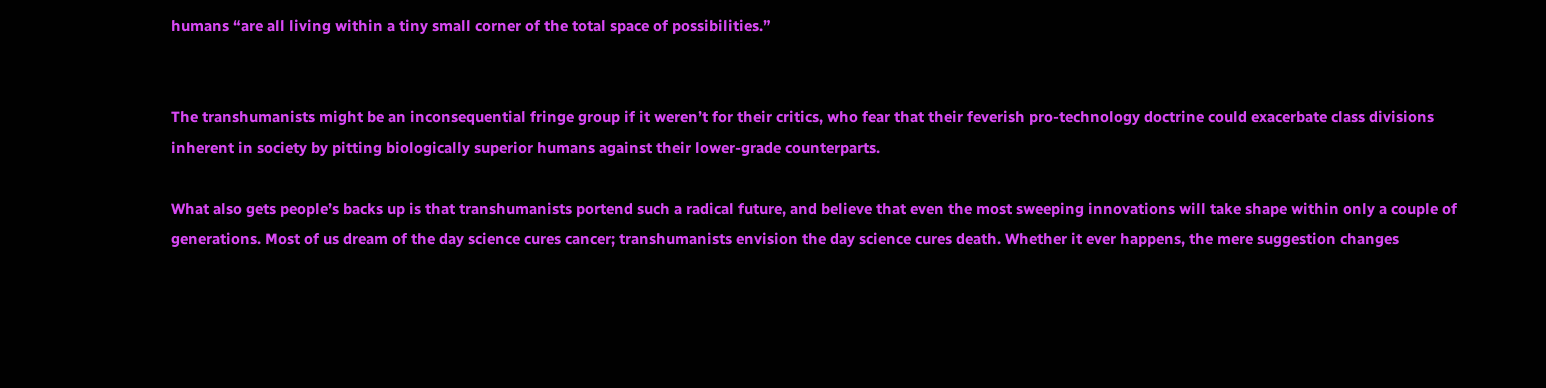humans “are all living within a tiny small corner of the total space of possibilities.”


The transhumanists might be an inconsequential fringe group if it weren’t for their critics, who fear that their feverish pro-technology doctrine could exacerbate class divisions inherent in society by pitting biologically superior humans against their lower-grade counterparts.

What also gets people’s backs up is that transhumanists portend such a radical future, and believe that even the most sweeping innovations will take shape within only a couple of generations. Most of us dream of the day science cures cancer; transhumanists envision the day science cures death. Whether it ever happens, the mere suggestion changes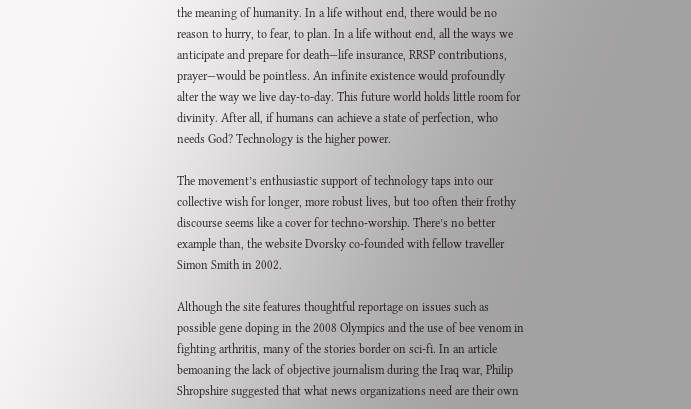the meaning of humanity. In a life without end, there would be no reason to hurry, to fear, to plan. In a life without end, all the ways we anticipate and prepare for death—life insurance, RRSP contributions, prayer—would be pointless. An infinite existence would profoundly alter the way we live day-to-day. This future world holds little room for divinity. After all, if humans can achieve a state of perfection, who needs God? Technology is the higher power.

The movement’s enthusiastic support of technology taps into our collective wish for longer, more robust lives, but too often their frothy discourse seems like a cover for techno-worship. There’s no better example than, the website Dvorsky co-founded with fellow traveller Simon Smith in 2002.

Although the site features thoughtful reportage on issues such as possible gene doping in the 2008 Olympics and the use of bee venom in fighting arthritis, many of the stories border on sci-fi. In an article bemoaning the lack of objective journalism during the Iraq war, Philip Shropshire suggested that what news organizations need are their own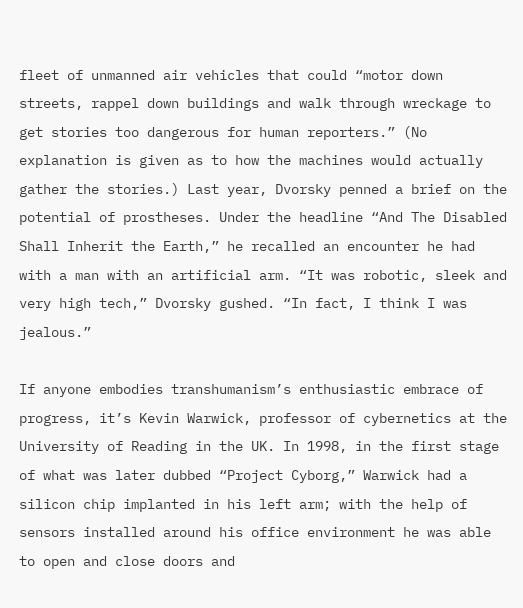fleet of unmanned air vehicles that could “motor down streets, rappel down buildings and walk through wreckage to get stories too dangerous for human reporters.” (No explanation is given as to how the machines would actually gather the stories.) Last year, Dvorsky penned a brief on the potential of prostheses. Under the headline “And The Disabled Shall Inherit the Earth,” he recalled an encounter he had with a man with an artificial arm. “It was robotic, sleek and very high tech,” Dvorsky gushed. “In fact, I think I was jealous.”

If anyone embodies transhumanism’s enthusiastic embrace of progress, it’s Kevin Warwick, professor of cybernetics at the University of Reading in the UK. In 1998, in the first stage of what was later dubbed “Project Cyborg,” Warwick had a silicon chip implanted in his left arm; with the help of sensors installed around his office environment he was able to open and close doors and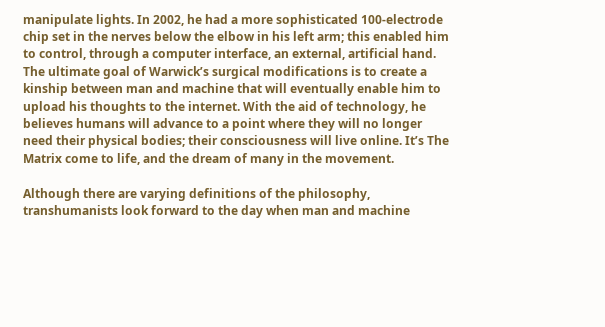manipulate lights. In 2002, he had a more sophisticated 100-electrode chip set in the nerves below the elbow in his left arm; this enabled him to control, through a computer interface, an external, artificial hand. The ultimate goal of Warwick’s surgical modifications is to create a kinship between man and machine that will eventually enable him to upload his thoughts to the internet. With the aid of technology, he believes humans will advance to a point where they will no longer need their physical bodies; their consciousness will live online. It’s The Matrix come to life, and the dream of many in the movement.

Although there are varying definitions of the philosophy, transhumanists look forward to the day when man and machine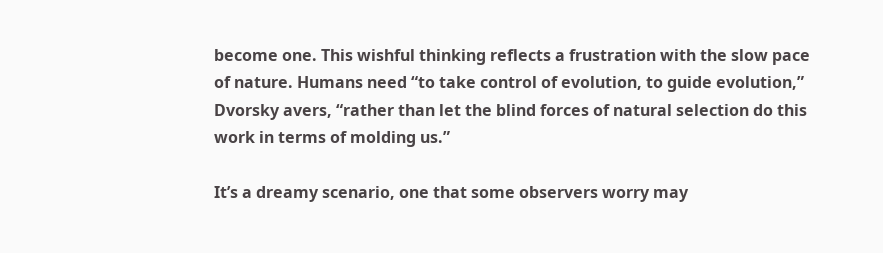become one. This wishful thinking reflects a frustration with the slow pace of nature. Humans need “to take control of evolution, to guide evolution,” Dvorsky avers, “rather than let the blind forces of natural selection do this work in terms of molding us.”

It’s a dreamy scenario, one that some observers worry may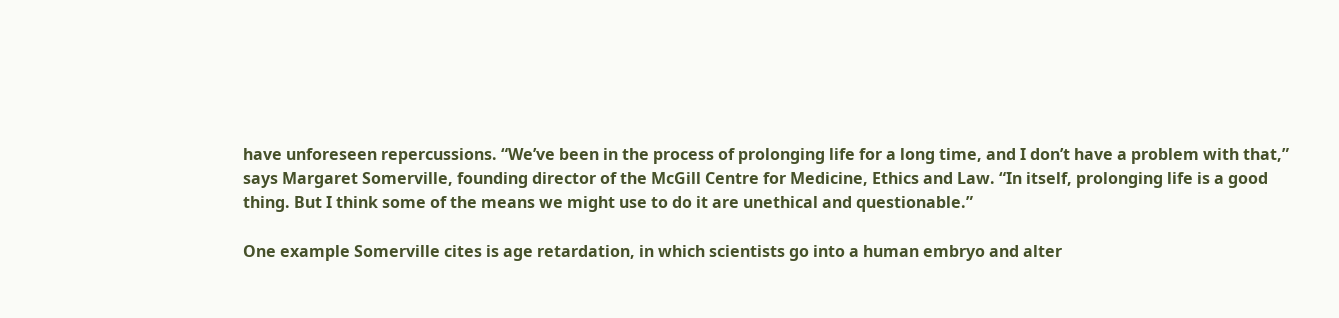have unforeseen repercussions. “We’ve been in the process of prolonging life for a long time, and I don’t have a problem with that,” says Margaret Somerville, founding director of the McGill Centre for Medicine, Ethics and Law. “In itself, prolonging life is a good thing. But I think some of the means we might use to do it are unethical and questionable.”

One example Somerville cites is age retardation, in which scientists go into a human embryo and alter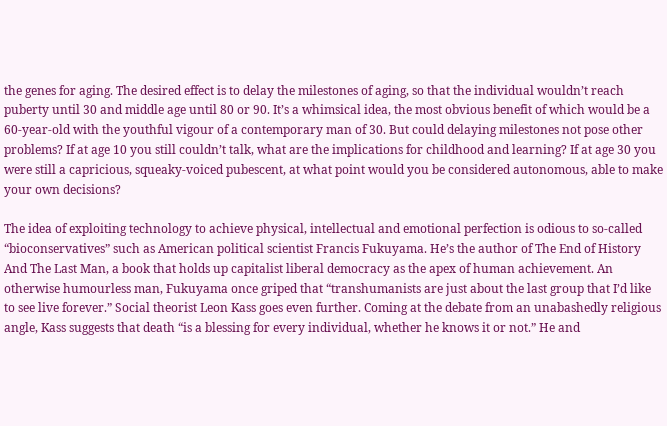the genes for aging. The desired effect is to delay the milestones of aging, so that the individual wouldn’t reach puberty until 30 and middle age until 80 or 90. It’s a whimsical idea, the most obvious benefit of which would be a 60-year-old with the youthful vigour of a contemporary man of 30. But could delaying milestones not pose other problems? If at age 10 you still couldn’t talk, what are the implications for childhood and learning? If at age 30 you were still a capricious, squeaky-voiced pubescent, at what point would you be considered autonomous, able to make your own decisions?

The idea of exploiting technology to achieve physical, intellectual and emotional perfection is odious to so-called “bioconservatives” such as American political scientist Francis Fukuyama. He’s the author of The End of History And The Last Man, a book that holds up capitalist liberal democracy as the apex of human achievement. An otherwise humourless man, Fukuyama once griped that “transhumanists are just about the last group that I’d like to see live forever.” Social theorist Leon Kass goes even further. Coming at the debate from an unabashedly religious angle, Kass suggests that death “is a blessing for every individual, whether he knows it or not.” He and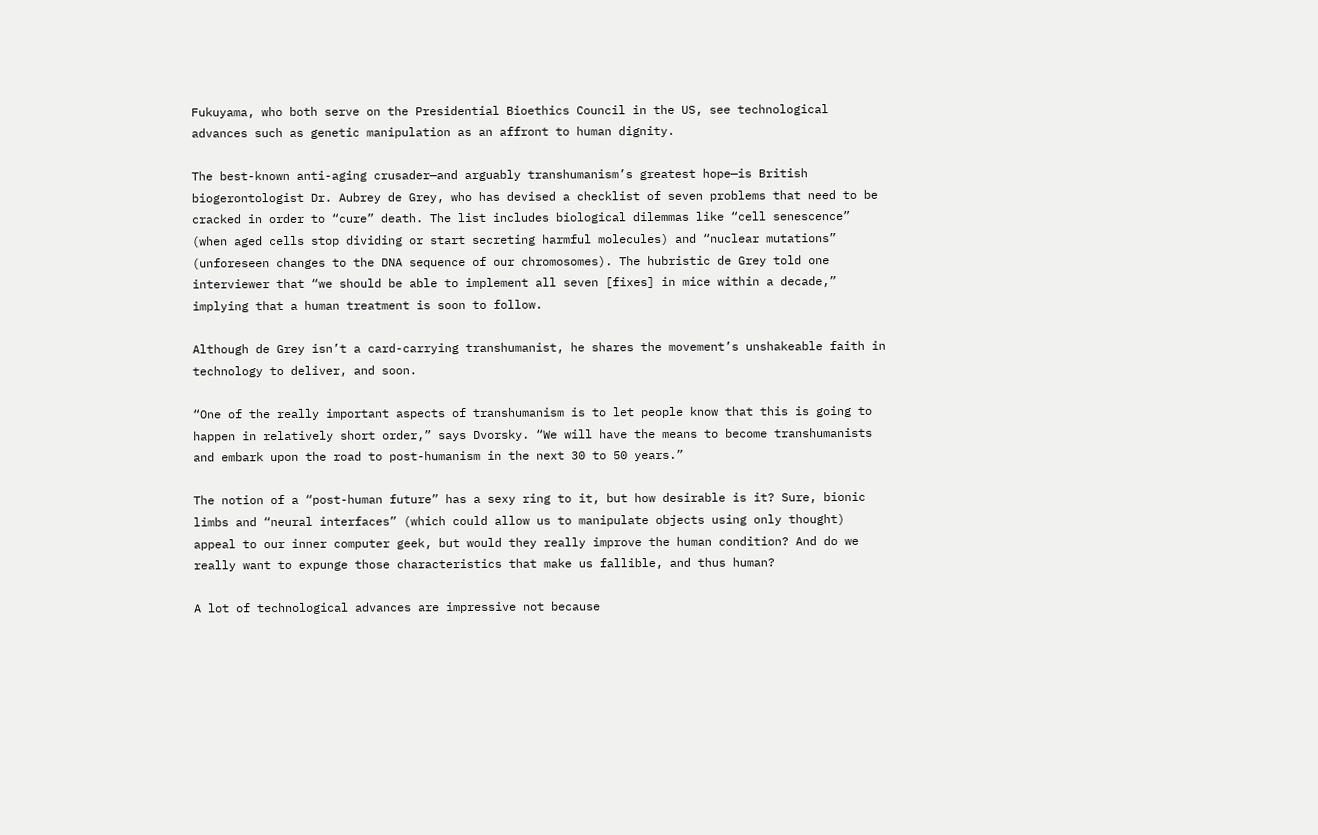Fukuyama, who both serve on the Presidential Bioethics Council in the US, see technological advances such as genetic manipulation as an affront to human dignity.

The best-known anti-aging crusader—and arguably transhumanism’s greatest hope—is British biogerontologist Dr. Aubrey de Grey, who has devised a checklist of seven problems that need to be cracked in order to “cure” death. The list includes biological dilemmas like “cell senescence” (when aged cells stop dividing or start secreting harmful molecules) and “nuclear mutations” (unforeseen changes to the DNA sequence of our chromosomes). The hubristic de Grey told one interviewer that “we should be able to implement all seven [fixes] in mice within a decade,” implying that a human treatment is soon to follow.

Although de Grey isn’t a card-carrying transhumanist, he shares the movement’s unshakeable faith in technology to deliver, and soon.

“One of the really important aspects of transhumanism is to let people know that this is going to happen in relatively short order,” says Dvorsky. “We will have the means to become transhumanists and embark upon the road to post-humanism in the next 30 to 50 years.”

The notion of a “post-human future” has a sexy ring to it, but how desirable is it? Sure, bionic limbs and “neural interfaces” (which could allow us to manipulate objects using only thought) appeal to our inner computer geek, but would they really improve the human condition? And do we really want to expunge those characteristics that make us fallible, and thus human?

A lot of technological advances are impressive not because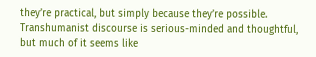they’re practical, but simply because they’re possible. Transhumanist discourse is serious-minded and thoughtful, but much of it seems like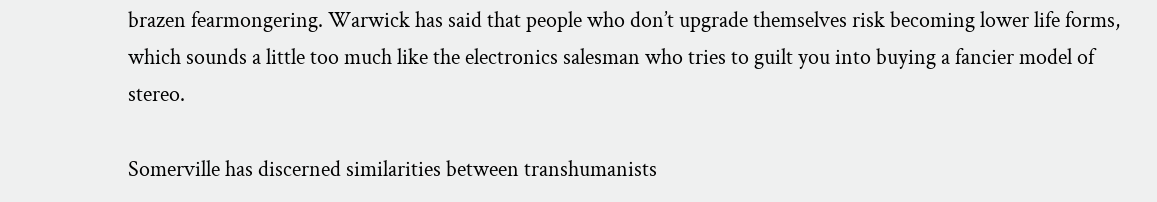brazen fearmongering. Warwick has said that people who don’t upgrade themselves risk becoming lower life forms, which sounds a little too much like the electronics salesman who tries to guilt you into buying a fancier model of stereo.

Somerville has discerned similarities between transhumanists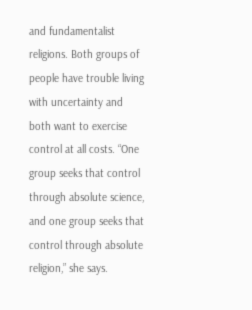and fundamentalist religions. Both groups of people have trouble living with uncertainty and both want to exercise control at all costs. “One group seeks that control through absolute science, and one group seeks that control through absolute religion,” she says.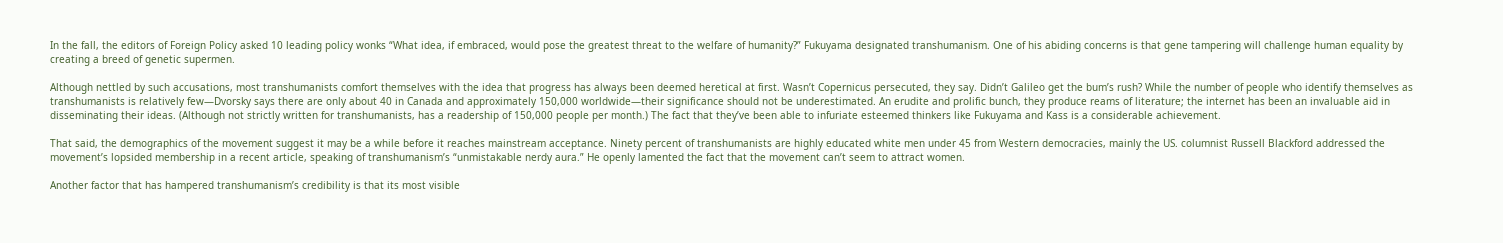In the fall, the editors of Foreign Policy asked 10 leading policy wonks “What idea, if embraced, would pose the greatest threat to the welfare of humanity?” Fukuyama designated transhumanism. One of his abiding concerns is that gene tampering will challenge human equality by creating a breed of genetic supermen.

Although nettled by such accusations, most transhumanists comfort themselves with the idea that progress has always been deemed heretical at first. Wasn’t Copernicus persecuted, they say. Didn’t Galileo get the bum’s rush? While the number of people who identify themselves as transhumanists is relatively few—Dvorsky says there are only about 40 in Canada and approximately 150,000 worldwide—their significance should not be underestimated. An erudite and prolific bunch, they produce reams of literature; the internet has been an invaluable aid in disseminating their ideas. (Although not strictly written for transhumanists, has a readership of 150,000 people per month.) The fact that they’ve been able to infuriate esteemed thinkers like Fukuyama and Kass is a considerable achievement.

That said, the demographics of the movement suggest it may be a while before it reaches mainstream acceptance. Ninety percent of transhumanists are highly educated white men under 45 from Western democracies, mainly the US. columnist Russell Blackford addressed the movement’s lopsided membership in a recent article, speaking of transhumanism’s “unmistakable nerdy aura.” He openly lamented the fact that the movement can’t seem to attract women.

Another factor that has hampered transhumanism’s credibility is that its most visible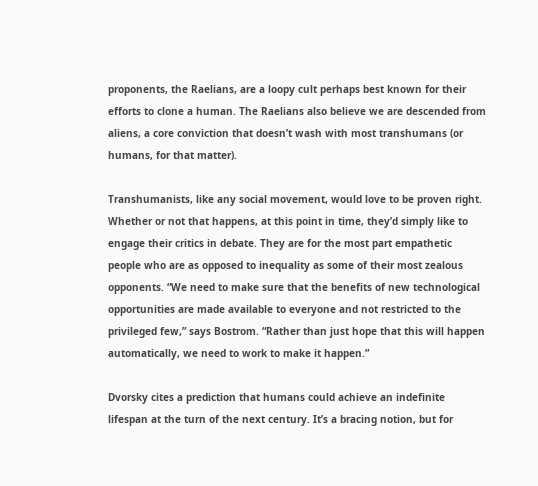proponents, the Raelians, are a loopy cult perhaps best known for their efforts to clone a human. The Raelians also believe we are descended from aliens, a core conviction that doesn’t wash with most transhumans (or humans, for that matter).

Transhumanists, like any social movement, would love to be proven right. Whether or not that happens, at this point in time, they’d simply like to engage their critics in debate. They are for the most part empathetic people who are as opposed to inequality as some of their most zealous opponents. “We need to make sure that the benefits of new technological opportunities are made available to everyone and not restricted to the privileged few,” says Bostrom. “Rather than just hope that this will happen automatically, we need to work to make it happen.”

Dvorsky cites a prediction that humans could achieve an indefinite lifespan at the turn of the next century. It’s a bracing notion, but for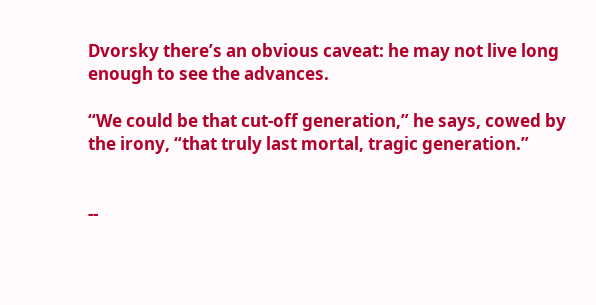Dvorsky there’s an obvious caveat: he may not live long enough to see the advances.

“We could be that cut-off generation,” he says, cowed by the irony, “that truly last mortal, tragic generation.”


--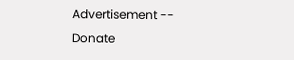Advertisement --
Donate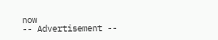now
-- Advertisement --